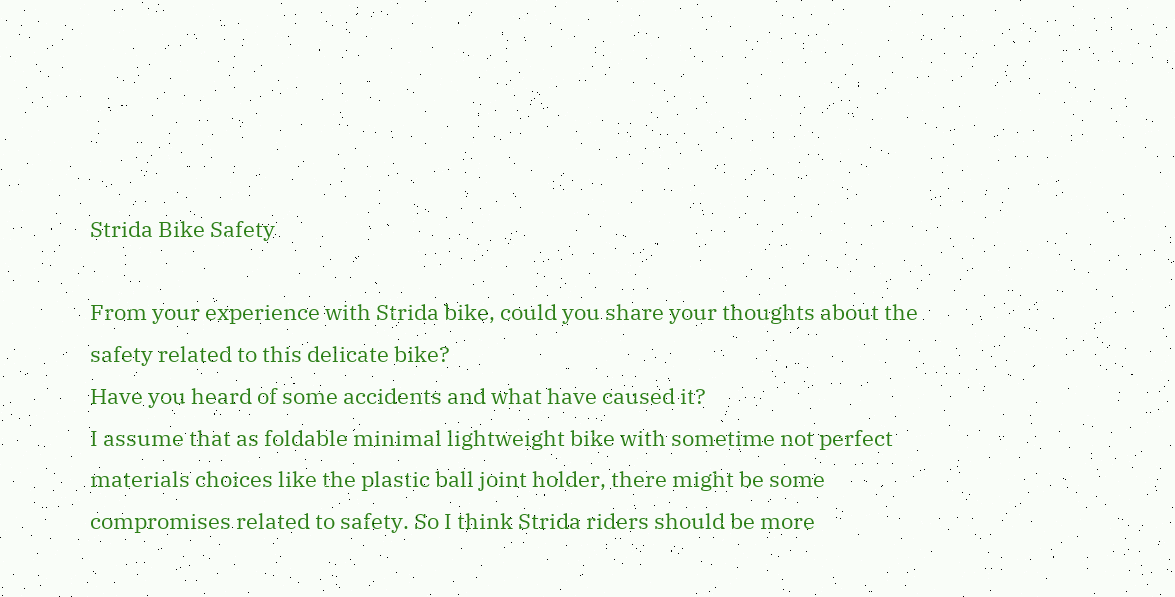Strida Bike Safety

From your experience with Strida bike, could you share your thoughts about the safety related to this delicate bike?
Have you heard of some accidents and what have caused it?
I assume that as foldable minimal lightweight bike with sometime not perfect materials choices like the plastic ball joint holder, there might be some compromises related to safety. So I think Strida riders should be more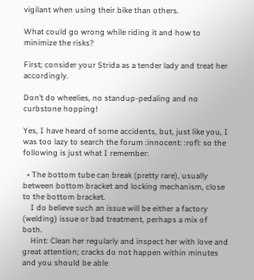vigilant when using their bike than others.

What could go wrong while riding it and how to minimize the risks?

First; consider your Strida as a tender lady and treat her accordingly.

Don’t do wheelies, no standup-pedaling and no curbstone hopping!

Yes, I have heard of some accidents, but, just like you, I was too lazy to search the forum :innocent: :rofl: so the following is just what I remember:

  • The bottom tube can break (pretty rare), usually between bottom bracket and locking mechanism, close to the bottom bracket.
    I do believe such an issue will be either a factory (welding) issue or bad treatment, perhaps a mix of both.
    Hint: Clean her regularly and inspect her with love and great attention; cracks do not happen within minutes and you should be able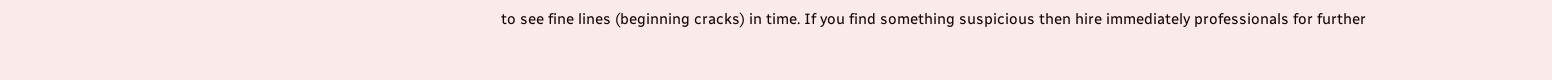to see fine lines (beginning cracks) in time. If you find something suspicious then hire immediately professionals for further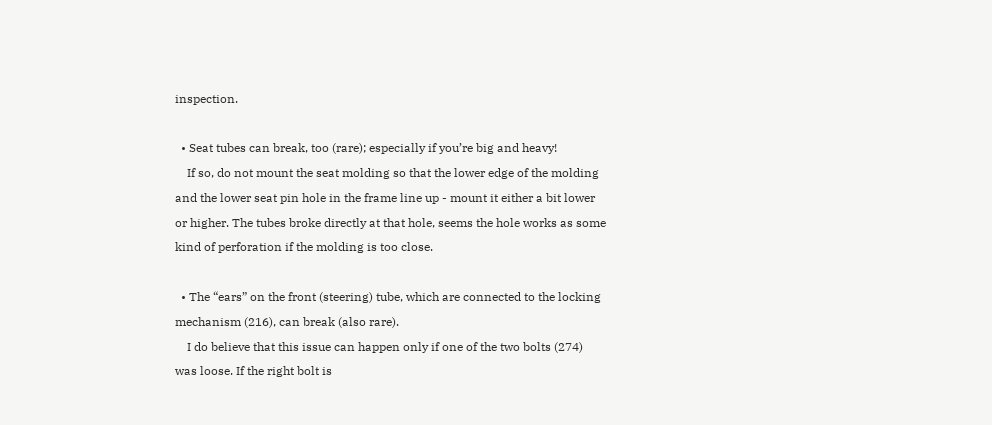inspection.

  • Seat tubes can break, too (rare); especially if you’re big and heavy!
    If so, do not mount the seat molding so that the lower edge of the molding and the lower seat pin hole in the frame line up - mount it either a bit lower or higher. The tubes broke directly at that hole, seems the hole works as some kind of perforation if the molding is too close.

  • The “ears” on the front (steering) tube, which are connected to the locking mechanism (216), can break (also rare).
    I do believe that this issue can happen only if one of the two bolts (274) was loose. If the right bolt is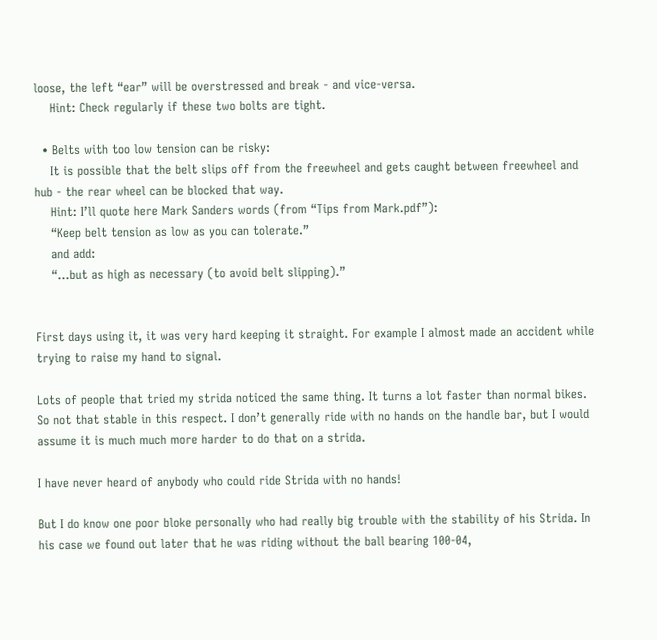loose, the left “ear” will be overstressed and break - and vice-versa.
    Hint: Check regularly if these two bolts are tight.

  • Belts with too low tension can be risky:
    It is possible that the belt slips off from the freewheel and gets caught between freewheel and hub - the rear wheel can be blocked that way.
    Hint: I’ll quote here Mark Sanders words (from “Tips from Mark.pdf”):
    “Keep belt tension as low as you can tolerate.”
    and add:
    “…but as high as necessary (to avoid belt slipping).”


First days using it, it was very hard keeping it straight. For example I almost made an accident while trying to raise my hand to signal.

Lots of people that tried my strida noticed the same thing. It turns a lot faster than normal bikes. So not that stable in this respect. I don’t generally ride with no hands on the handle bar, but I would assume it is much much more harder to do that on a strida.

I have never heard of anybody who could ride Strida with no hands!

But I do know one poor bloke personally who had really big trouble with the stability of his Strida. In his case we found out later that he was riding without the ball bearing 100-04,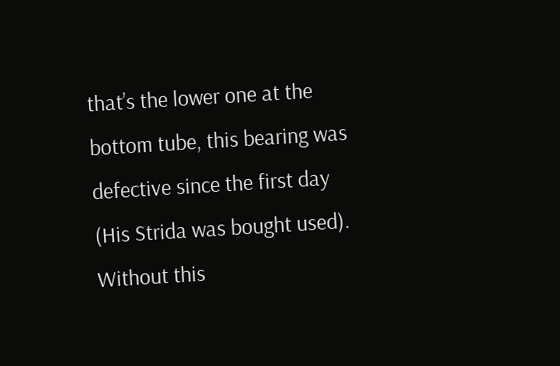that’s the lower one at the bottom tube, this bearing was defective since the first day (His Strida was bought used).
Without this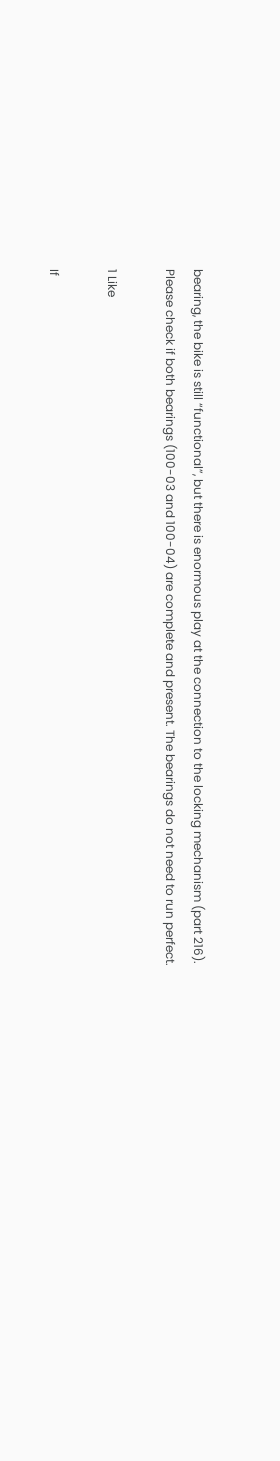bearing, the bike is still “functional”, but there is enormous play at the connection to the locking mechanism (part 216).
Please check if both bearings (100-03 and 100-04) are complete and present. The bearings do not need to run perfect.

1 Like

If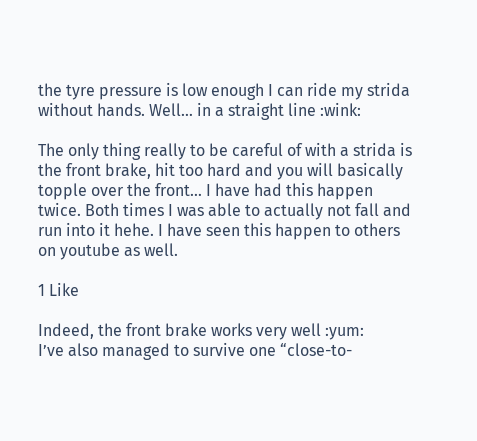the tyre pressure is low enough I can ride my strida without hands. Well… in a straight line :wink:

The only thing really to be careful of with a strida is the front brake, hit too hard and you will basically topple over the front… I have had this happen twice. Both times I was able to actually not fall and run into it hehe. I have seen this happen to others on youtube as well.

1 Like

Indeed, the front brake works very well :yum:
I’ve also managed to survive one “close-to-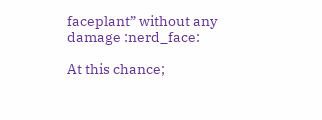faceplant” without any damage :nerd_face:

At this chance;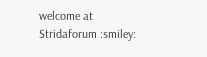welcome at Stridaforum :smiley: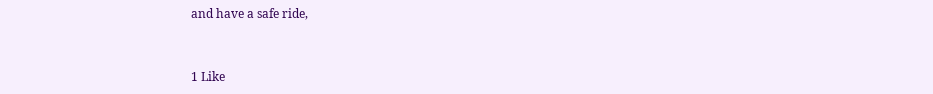and have a safe ride,


1 Like